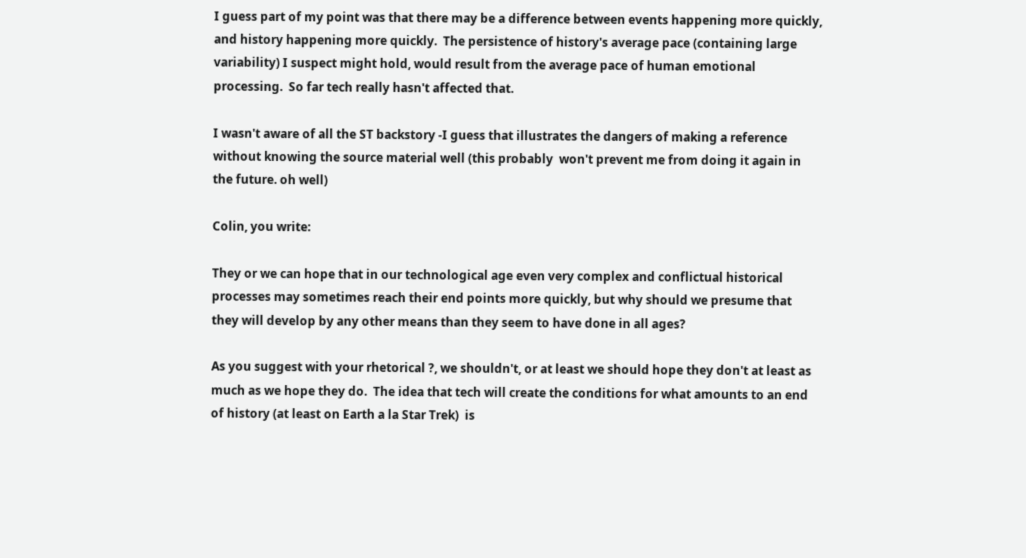I guess part of my point was that there may be a difference between events happening more quickly, and history happening more quickly.  The persistence of history's average pace (containing large variability) I suspect might hold, would result from the average pace of human emotional processing.  So far tech really hasn't affected that.

I wasn't aware of all the ST backstory -I guess that illustrates the dangers of making a reference without knowing the source material well (this probably  won't prevent me from doing it again in the future. oh well)

Colin, you write:

They or we can hope that in our technological age even very complex and conflictual historical processes may sometimes reach their end points more quickly, but why should we presume that they will develop by any other means than they seem to have done in all ages?

As you suggest with your rhetorical ?, we shouldn't, or at least we should hope they don't at least as much as we hope they do.  The idea that tech will create the conditions for what amounts to an end of history (at least on Earth a la Star Trek)  is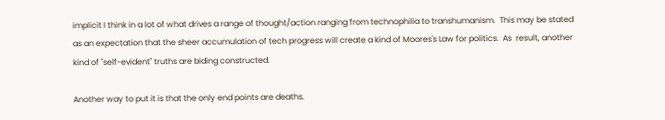implicit I think in a lot of what drives a range of thought/action ranging from technophilia to transhumanism.  This may be stated as an expectation that the sheer accumulation of tech progress will create a kind of Moores's Law for politics.  As  result, another kind of "self-evident" truths are biding constructed.

Another way to put it is that the only end points are deaths.